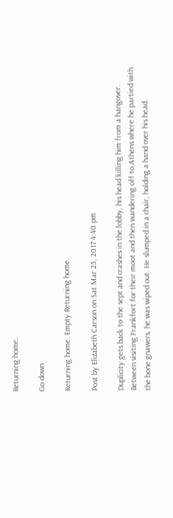Returning home.

Go down

Returning home. Empty Returning home.

Post by Elizabeth Carson on Sat Mar 25, 2017 4:40 pm

Duplicity gets back to the sept and crashes in the lobby, his head killing him from a hangover. Between visiting Frankfort for their moot and then wandering off to Athens where he partied with the bone gnawers, he was wiped out. He slumped in a chair, holding a hand over his head.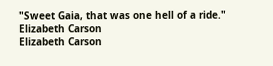"Sweet Gaia, that was one hell of a ride."
Elizabeth Carson
Elizabeth Carson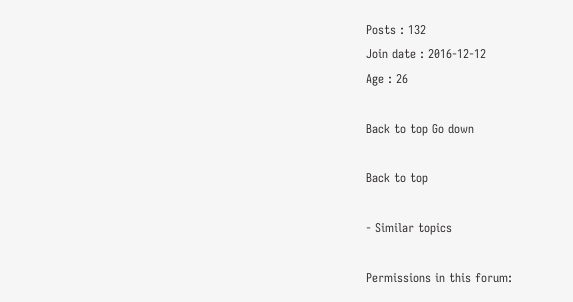Posts : 132
Join date : 2016-12-12
Age : 26

Back to top Go down

Back to top

- Similar topics

Permissions in this forum: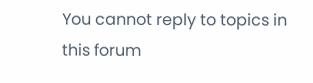You cannot reply to topics in this forum